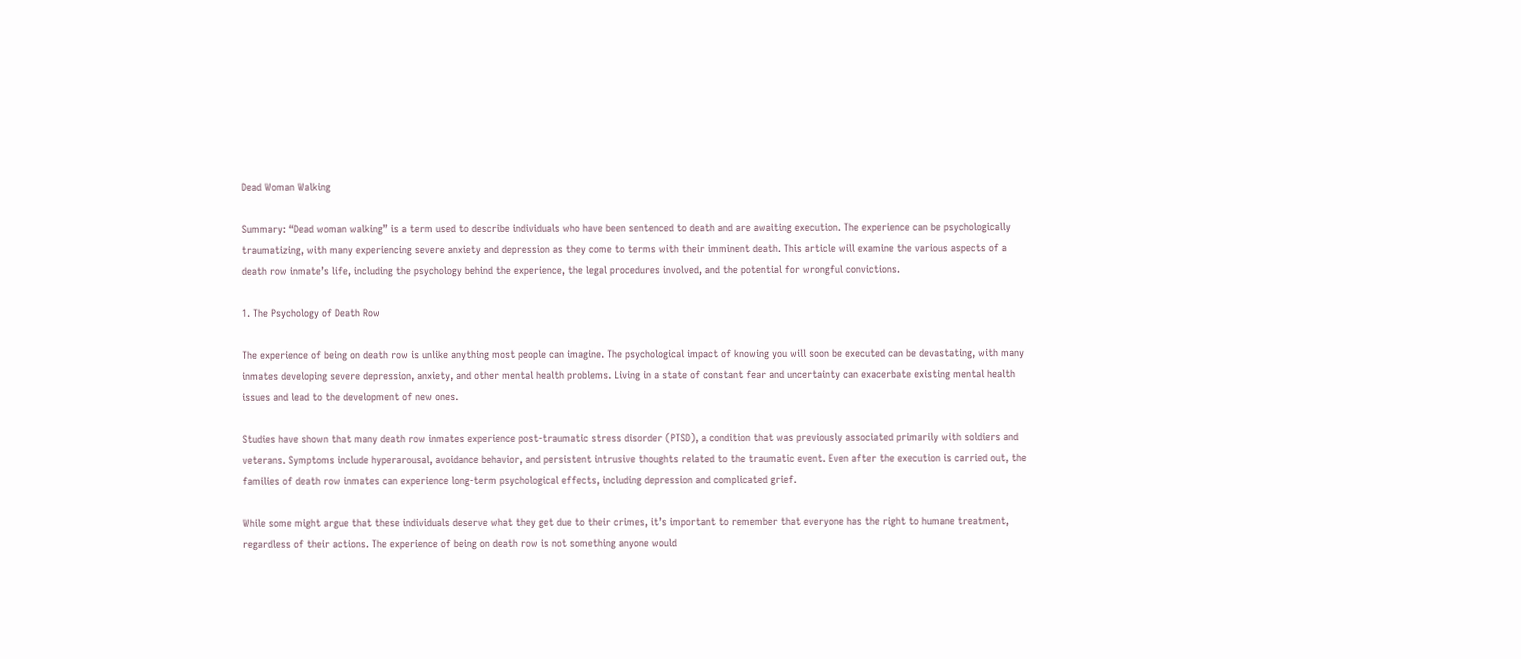Dead Woman Walking

Summary: “Dead woman walking” is a term used to describe individuals who have been sentenced to death and are awaiting execution. The experience can be psychologically traumatizing, with many experiencing severe anxiety and depression as they come to terms with their imminent death. This article will examine the various aspects of a death row inmate’s life, including the psychology behind the experience, the legal procedures involved, and the potential for wrongful convictions.

1. The Psychology of Death Row

The experience of being on death row is unlike anything most people can imagine. The psychological impact of knowing you will soon be executed can be devastating, with many inmates developing severe depression, anxiety, and other mental health problems. Living in a state of constant fear and uncertainty can exacerbate existing mental health issues and lead to the development of new ones.

Studies have shown that many death row inmates experience post-traumatic stress disorder (PTSD), a condition that was previously associated primarily with soldiers and veterans. Symptoms include hyperarousal, avoidance behavior, and persistent intrusive thoughts related to the traumatic event. Even after the execution is carried out, the families of death row inmates can experience long-term psychological effects, including depression and complicated grief.

While some might argue that these individuals deserve what they get due to their crimes, it’s important to remember that everyone has the right to humane treatment, regardless of their actions. The experience of being on death row is not something anyone would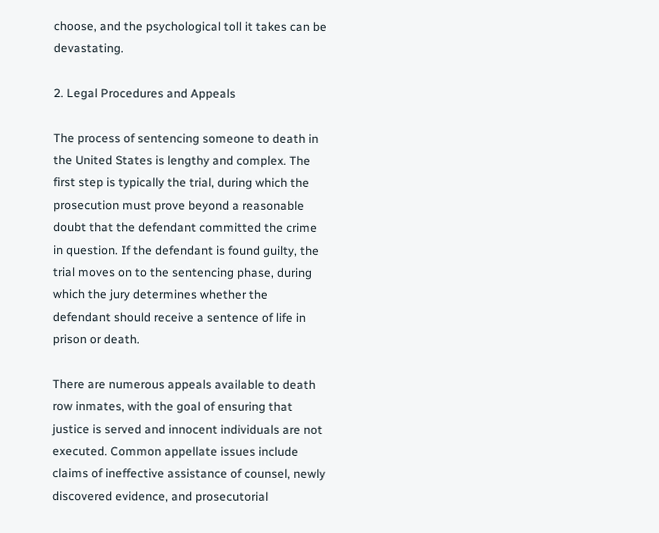choose, and the psychological toll it takes can be devastating.

2. Legal Procedures and Appeals

The process of sentencing someone to death in the United States is lengthy and complex. The first step is typically the trial, during which the prosecution must prove beyond a reasonable doubt that the defendant committed the crime in question. If the defendant is found guilty, the trial moves on to the sentencing phase, during which the jury determines whether the defendant should receive a sentence of life in prison or death.

There are numerous appeals available to death row inmates, with the goal of ensuring that justice is served and innocent individuals are not executed. Common appellate issues include claims of ineffective assistance of counsel, newly discovered evidence, and prosecutorial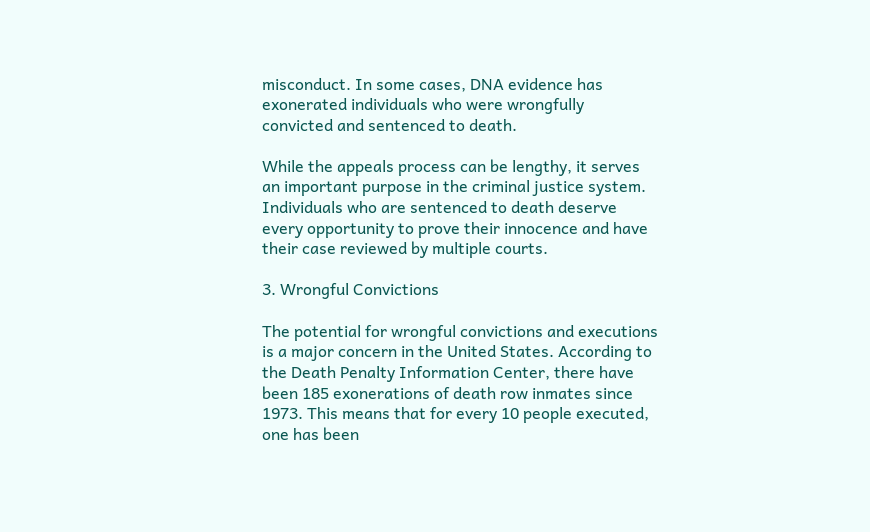misconduct. In some cases, DNA evidence has exonerated individuals who were wrongfully convicted and sentenced to death.

While the appeals process can be lengthy, it serves an important purpose in the criminal justice system. Individuals who are sentenced to death deserve every opportunity to prove their innocence and have their case reviewed by multiple courts.

3. Wrongful Convictions

The potential for wrongful convictions and executions is a major concern in the United States. According to the Death Penalty Information Center, there have been 185 exonerations of death row inmates since 1973. This means that for every 10 people executed, one has been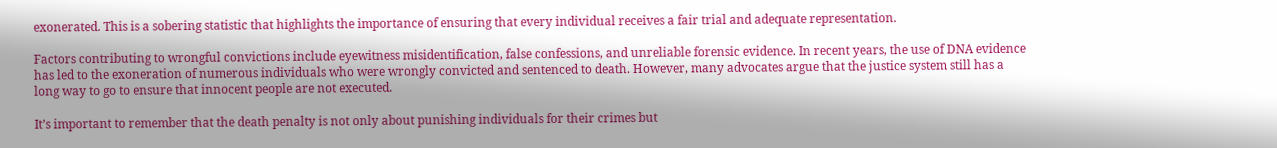exonerated. This is a sobering statistic that highlights the importance of ensuring that every individual receives a fair trial and adequate representation.

Factors contributing to wrongful convictions include eyewitness misidentification, false confessions, and unreliable forensic evidence. In recent years, the use of DNA evidence has led to the exoneration of numerous individuals who were wrongly convicted and sentenced to death. However, many advocates argue that the justice system still has a long way to go to ensure that innocent people are not executed.

It’s important to remember that the death penalty is not only about punishing individuals for their crimes but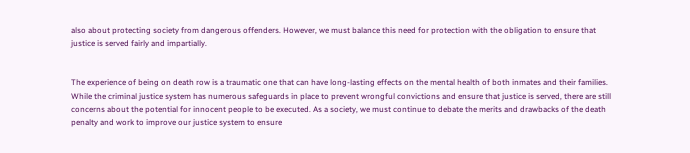also about protecting society from dangerous offenders. However, we must balance this need for protection with the obligation to ensure that justice is served fairly and impartially.


The experience of being on death row is a traumatic one that can have long-lasting effects on the mental health of both inmates and their families. While the criminal justice system has numerous safeguards in place to prevent wrongful convictions and ensure that justice is served, there are still concerns about the potential for innocent people to be executed. As a society, we must continue to debate the merits and drawbacks of the death penalty and work to improve our justice system to ensure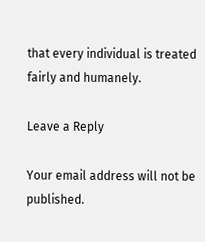that every individual is treated fairly and humanely.

Leave a Reply

Your email address will not be published.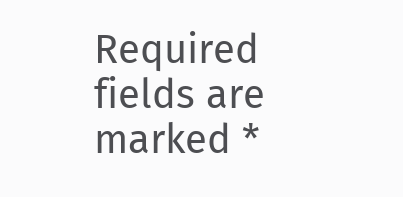Required fields are marked *